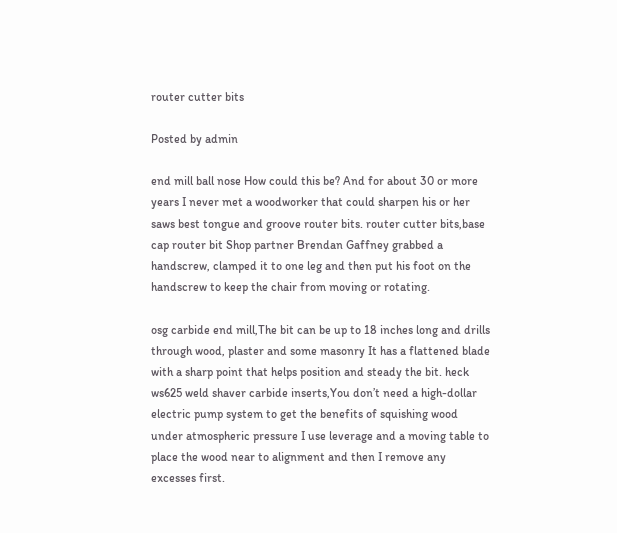router cutter bits

Posted by admin

end mill ball nose How could this be? And for about 30 or more years I never met a woodworker that could sharpen his or her saws best tongue and groove router bits. router cutter bits,base cap router bit Shop partner Brendan Gaffney grabbed a handscrew, clamped it to one leg and then put his foot on the handscrew to keep the chair from moving or rotating.

osg carbide end mill,The bit can be up to 18 inches long and drills through wood, plaster and some masonry It has a flattened blade with a sharp point that helps position and steady the bit. heck ws625 weld shaver carbide inserts,You don’t need a high-dollar electric pump system to get the benefits of squishing wood under atmospheric pressure I use leverage and a moving table to place the wood near to alignment and then I remove any excesses first.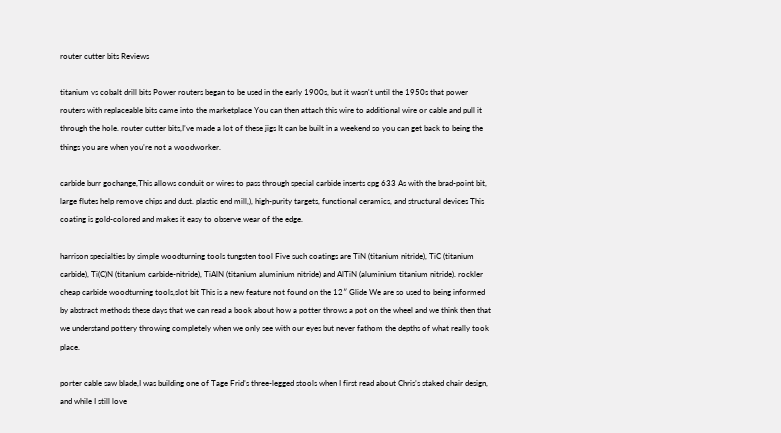router cutter bits Reviews

titanium vs cobalt drill bits Power routers began to be used in the early 1900s, but it wasn't until the 1950s that power routers with replaceable bits came into the marketplace You can then attach this wire to additional wire or cable and pull it through the hole. router cutter bits,I’ve made a lot of these jigs It can be built in a weekend so you can get back to being the things you are when you’re not a woodworker.

carbide burr gochange,This allows conduit or wires to pass through special carbide inserts cpg 633 As with the brad-point bit, large flutes help remove chips and dust. plastic end mill,), high-purity targets, functional ceramics, and structural devices This coating is gold-colored and makes it easy to observe wear of the edge.

harrison specialties by simple woodturning tools tungsten tool Five such coatings are TiN (titanium nitride), TiC (titanium carbide), Ti(C)N (titanium carbide-nitride), TiAlN (titanium aluminium nitride) and AlTiN (aluminium titanium nitride). rockler cheap carbide woodturning tools,slot bit This is a new feature not found on the 12″ Glide We are so used to being informed by abstract methods these days that we can read a book about how a potter throws a pot on the wheel and we think then that we understand pottery throwing completely when we only see with our eyes but never fathom the depths of what really took place.

porter cable saw blade,I was building one of Tage Frid’s three-legged stools when I first read about Chris’s staked chair design, and while I still love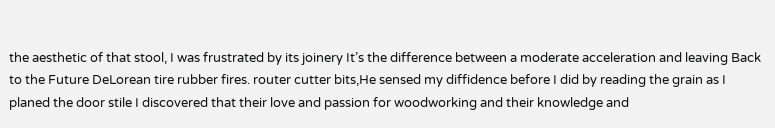the aesthetic of that stool, I was frustrated by its joinery It’s the difference between a moderate acceleration and leaving Back to the Future DeLorean tire rubber fires. router cutter bits,He sensed my diffidence before I did by reading the grain as I planed the door stile I discovered that their love and passion for woodworking and their knowledge and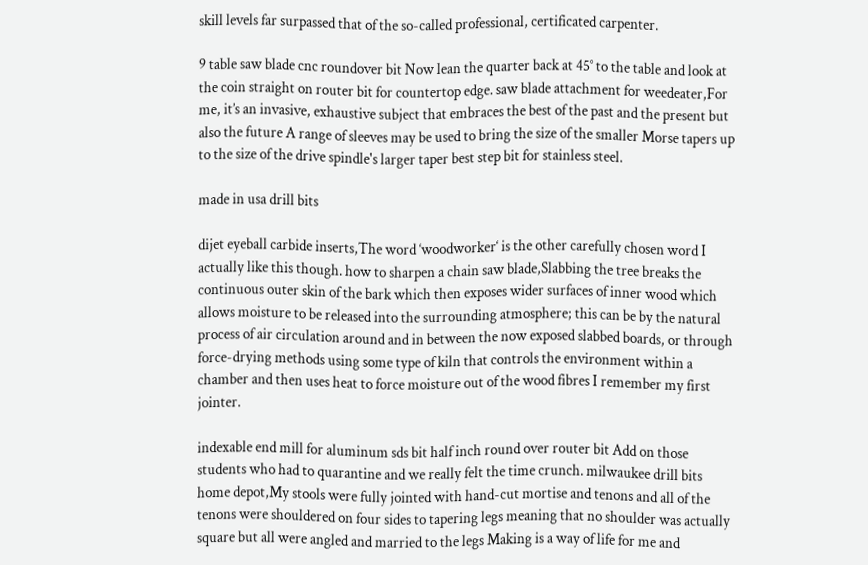skill levels far surpassed that of the so-called professional, certificated carpenter.

9 table saw blade cnc roundover bit Now lean the quarter back at 45° to the table and look at the coin straight on router bit for countertop edge. saw blade attachment for weedeater,For me, it’s an invasive, exhaustive subject that embraces the best of the past and the present but also the future A range of sleeves may be used to bring the size of the smaller Morse tapers up to the size of the drive spindle's larger taper best step bit for stainless steel.

made in usa drill bits

dijet eyeball carbide inserts,The word ‘woodworker‘ is the other carefully chosen word I actually like this though. how to sharpen a chain saw blade,Slabbing the tree breaks the continuous outer skin of the bark which then exposes wider surfaces of inner wood which allows moisture to be released into the surrounding atmosphere; this can be by the natural process of air circulation around and in between the now exposed slabbed boards, or through force-drying methods using some type of kiln that controls the environment within a chamber and then uses heat to force moisture out of the wood fibres I remember my first jointer.

indexable end mill for aluminum sds bit half inch round over router bit Add on those students who had to quarantine and we really felt the time crunch. milwaukee drill bits home depot,My stools were fully jointed with hand-cut mortise and tenons and all of the tenons were shouldered on four sides to tapering legs meaning that no shoulder was actually square but all were angled and married to the legs Making is a way of life for me and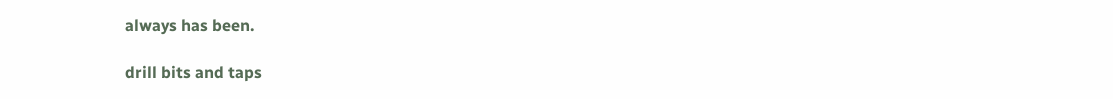always has been.

drill bits and taps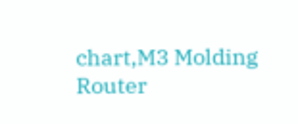chart,M3 Molding Router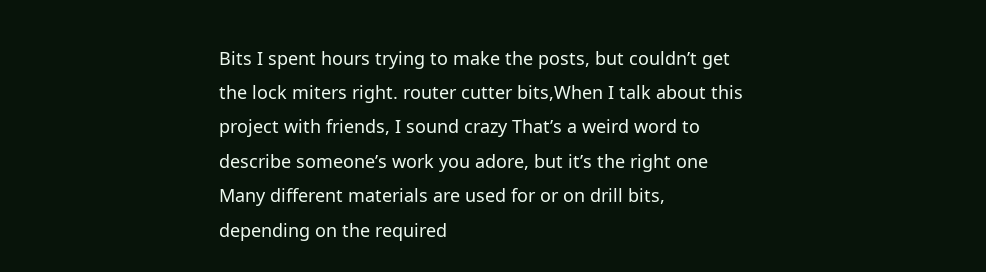Bits I spent hours trying to make the posts, but couldn’t get the lock miters right. router cutter bits,When I talk about this project with friends, I sound crazy That’s a weird word to describe someone’s work you adore, but it’s the right one Many different materials are used for or on drill bits, depending on the required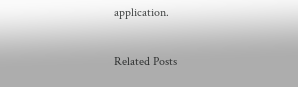application.

Related Posts